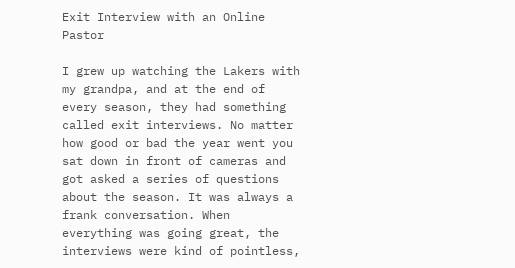Exit Interview with an Online Pastor

I grew up watching the Lakers with my grandpa, and at the end of every season, they had something called exit interviews. No matter how good or bad the year went you sat down in front of cameras and got asked a series of questions about the season. It was always a frank conversation. When everything was going great, the interviews were kind of pointless,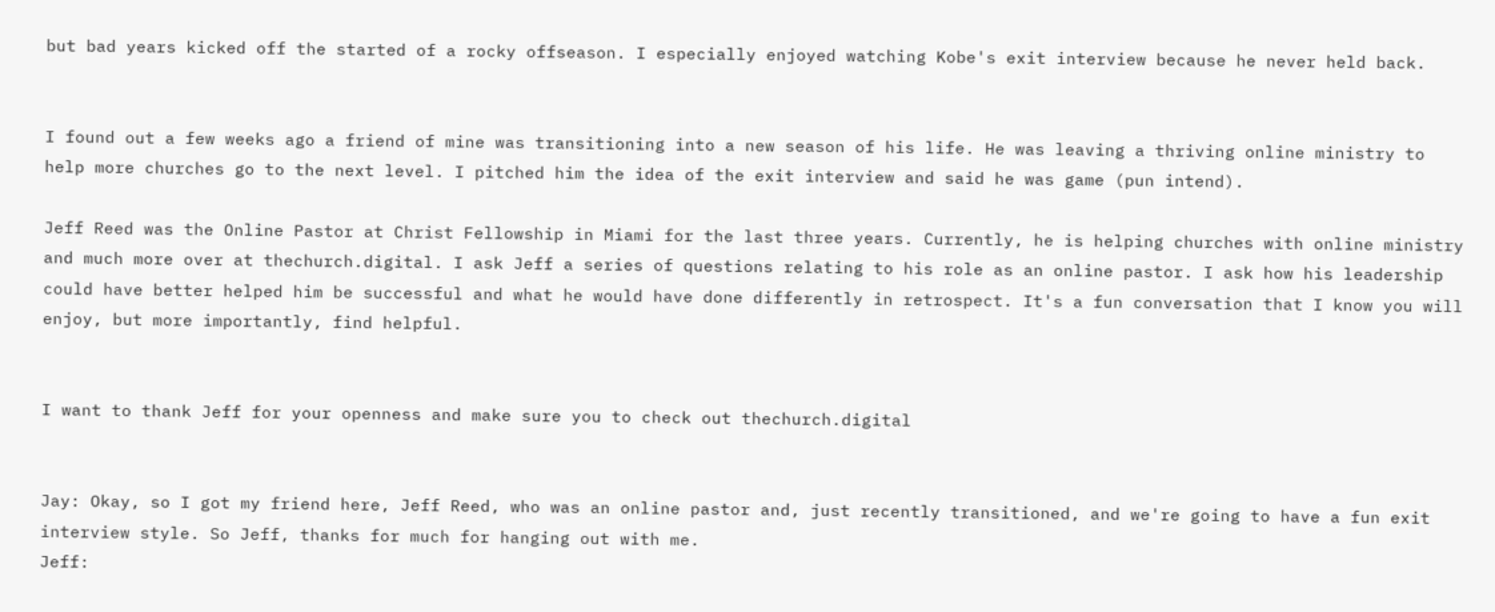but bad years kicked off the started of a rocky offseason. I especially enjoyed watching Kobe's exit interview because he never held back.


I found out a few weeks ago a friend of mine was transitioning into a new season of his life. He was leaving a thriving online ministry to help more churches go to the next level. I pitched him the idea of the exit interview and said he was game (pun intend).

Jeff Reed was the Online Pastor at Christ Fellowship in Miami for the last three years. Currently, he is helping churches with online ministry and much more over at thechurch.digital. I ask Jeff a series of questions relating to his role as an online pastor. I ask how his leadership could have better helped him be successful and what he would have done differently in retrospect. It's a fun conversation that I know you will enjoy, but more importantly, find helpful.


I want to thank Jeff for your openness and make sure you to check out thechurch.digital


Jay: Okay, so I got my friend here, Jeff Reed, who was an online pastor and, just recently transitioned, and we're going to have a fun exit interview style. So Jeff, thanks for much for hanging out with me.
Jeff: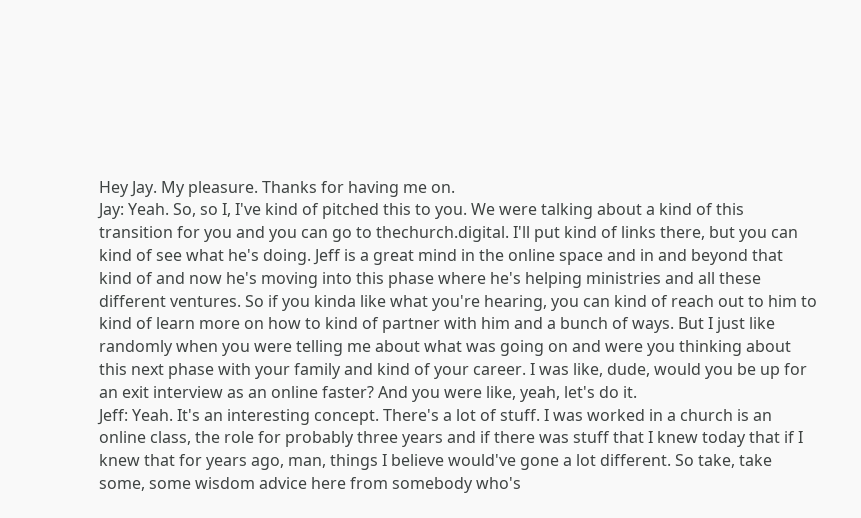Hey Jay. My pleasure. Thanks for having me on.
Jay: Yeah. So, so I, I've kind of pitched this to you. We were talking about a kind of this transition for you and you can go to thechurch.digital. I'll put kind of links there, but you can kind of see what he's doing. Jeff is a great mind in the online space and in and beyond that kind of and now he's moving into this phase where he's helping ministries and all these different ventures. So if you kinda like what you're hearing, you can kind of reach out to him to kind of learn more on how to kind of partner with him and a bunch of ways. But I just like randomly when you were telling me about what was going on and were you thinking about this next phase with your family and kind of your career. I was like, dude, would you be up for an exit interview as an online faster? And you were like, yeah, let's do it.
Jeff: Yeah. It's an interesting concept. There's a lot of stuff. I was worked in a church is an online class, the role for probably three years and if there was stuff that I knew today that if I knew that for years ago, man, things I believe would've gone a lot different. So take, take some, some wisdom advice here from somebody who's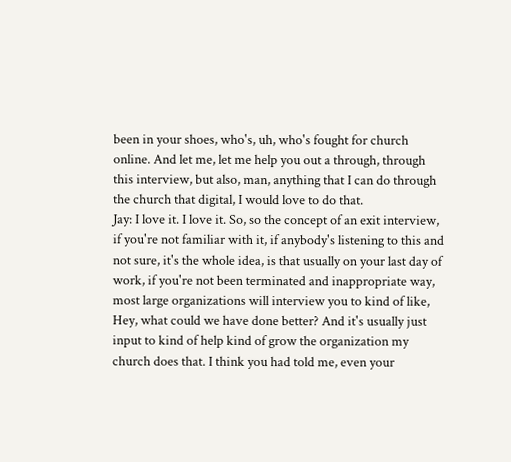been in your shoes, who's, uh, who's fought for church online. And let me, let me help you out a through, through this interview, but also, man, anything that I can do through the church that digital, I would love to do that.
Jay: I love it. I love it. So, so the concept of an exit interview, if you're not familiar with it, if anybody's listening to this and not sure, it's the whole idea, is that usually on your last day of work, if you're not been terminated and inappropriate way, most large organizations will interview you to kind of like, Hey, what could we have done better? And it's usually just input to kind of help kind of grow the organization my church does that. I think you had told me, even your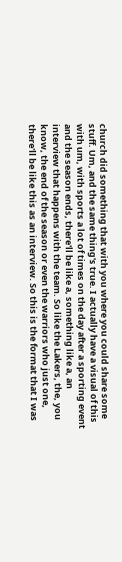church did something that with you where you could share some stuff. Um, and the same thing's true. I actually have a visual of this with um, with sports a lot of times on the day after a sporting event and the season ends, there'll be like a, something like a, an interview that happens with the team. So like the Lakers, the, you know, the end of the season or even the warriors who just one, there'll be like this as an interview. So this is the format that I was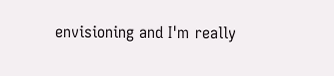envisioning and I'm really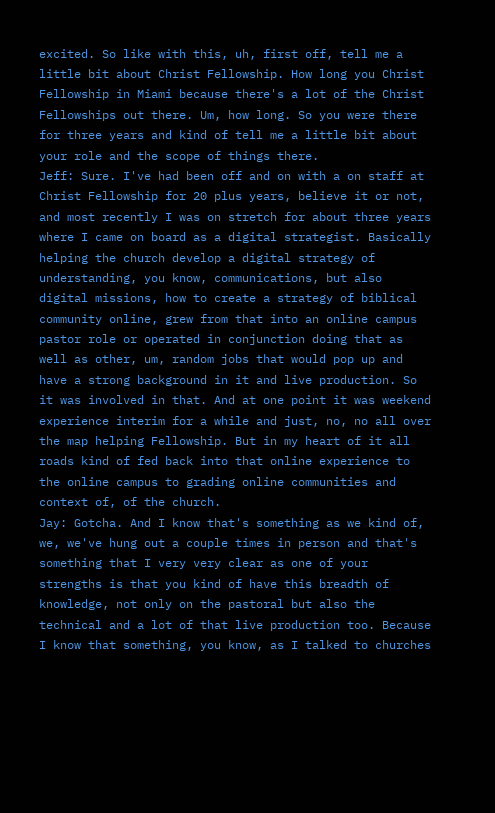excited. So like with this, uh, first off, tell me a little bit about Christ Fellowship. How long you Christ Fellowship in Miami because there's a lot of the Christ Fellowships out there. Um, how long. So you were there for three years and kind of tell me a little bit about your role and the scope of things there.
Jeff: Sure. I've had been off and on with a on staff at Christ Fellowship for 20 plus years, believe it or not, and most recently I was on stretch for about three years where I came on board as a digital strategist. Basically helping the church develop a digital strategy of understanding, you know, communications, but also digital missions, how to create a strategy of biblical community online, grew from that into an online campus pastor role or operated in conjunction doing that as well as other, um, random jobs that would pop up and have a strong background in it and live production. So it was involved in that. And at one point it was weekend experience interim for a while and just, no, no all over the map helping Fellowship. But in my heart of it all roads kind of fed back into that online experience to the online campus to grading online communities and context of, of the church.
Jay: Gotcha. And I know that's something as we kind of, we, we've hung out a couple times in person and that's something that I very very clear as one of your strengths is that you kind of have this breadth of knowledge, not only on the pastoral but also the technical and a lot of that live production too. Because I know that something, you know, as I talked to churches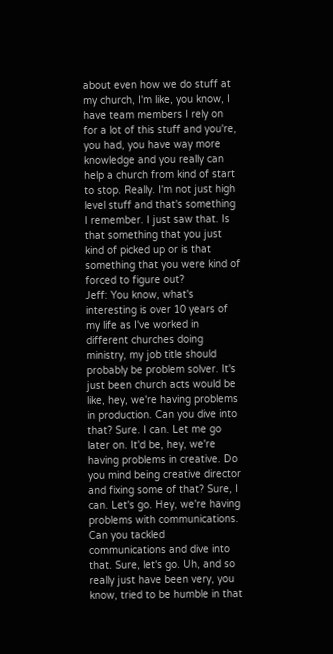about even how we do stuff at my church, I'm like, you know, I have team members I rely on for a lot of this stuff and you're, you had, you have way more knowledge and you really can help a church from kind of start to stop. Really. I'm not just high level stuff and that's something I remember. I just saw that. Is that something that you just kind of picked up or is that something that you were kind of forced to figure out?
Jeff: You know, what's interesting is over 10 years of my life as I've worked in different churches doing ministry, my job title should probably be problem solver. It's just been church acts would be like, hey, we're having problems in production. Can you dive into that? Sure. I can. Let me go later on. It'd be, hey, we're having problems in creative. Do you mind being creative director and fixing some of that? Sure, I can. Let's go. Hey, we're having problems with communications. Can you tackled communications and dive into that. Sure, let's go. Uh, and so really just have been very, you know, tried to be humble in that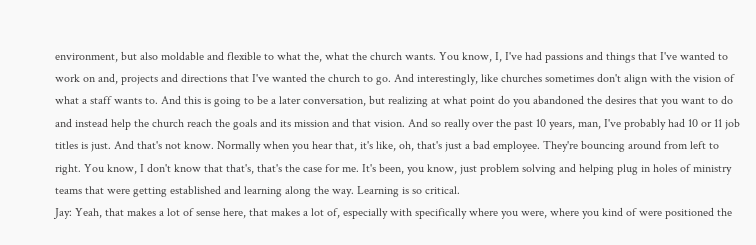environment, but also moldable and flexible to what the, what the church wants. You know, I, I've had passions and things that I've wanted to work on and, projects and directions that I've wanted the church to go. And interestingly, like churches sometimes don't align with the vision of what a staff wants to. And this is going to be a later conversation, but realizing at what point do you abandoned the desires that you want to do and instead help the church reach the goals and its mission and that vision. And so really over the past 10 years, man, I've probably had 10 or 11 job titles is just. And that's not know. Normally when you hear that, it's like, oh, that's just a bad employee. They're bouncing around from left to right. You know, I don't know that that's, that's the case for me. It's been, you know, just problem solving and helping plug in holes of ministry teams that were getting established and learning along the way. Learning is so critical.
Jay: Yeah, that makes a lot of sense here, that makes a lot of, especially with specifically where you were, where you kind of were positioned the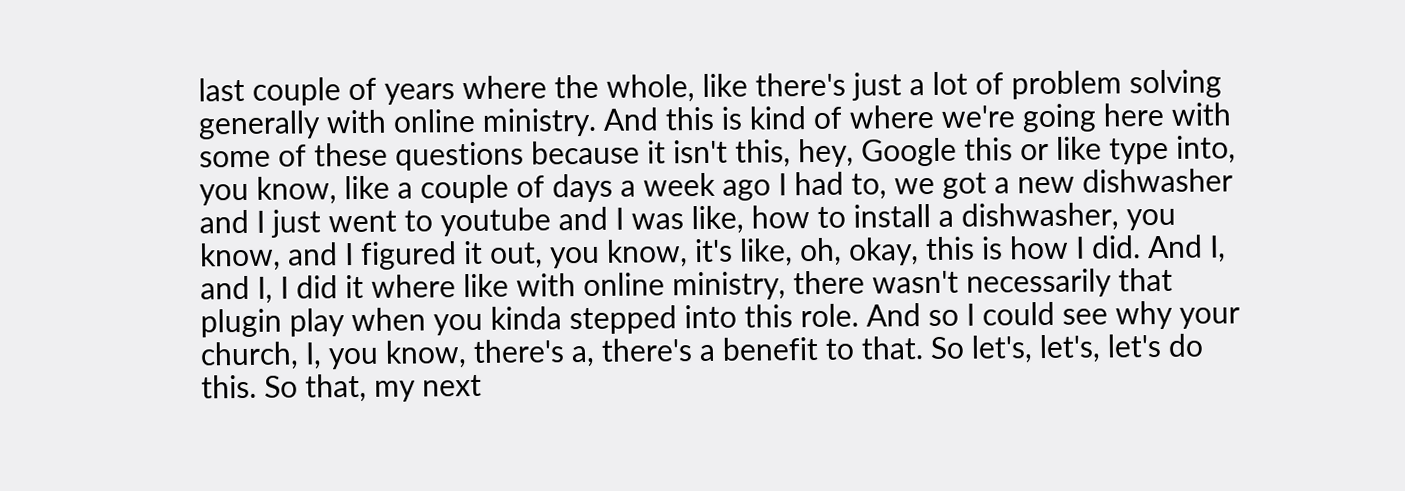last couple of years where the whole, like there's just a lot of problem solving generally with online ministry. And this is kind of where we're going here with some of these questions because it isn't this, hey, Google this or like type into, you know, like a couple of days a week ago I had to, we got a new dishwasher and I just went to youtube and I was like, how to install a dishwasher, you know, and I figured it out, you know, it's like, oh, okay, this is how I did. And I, and I, I did it where like with online ministry, there wasn't necessarily that plugin play when you kinda stepped into this role. And so I could see why your church, I, you know, there's a, there's a benefit to that. So let's, let's, let's do this. So that, my next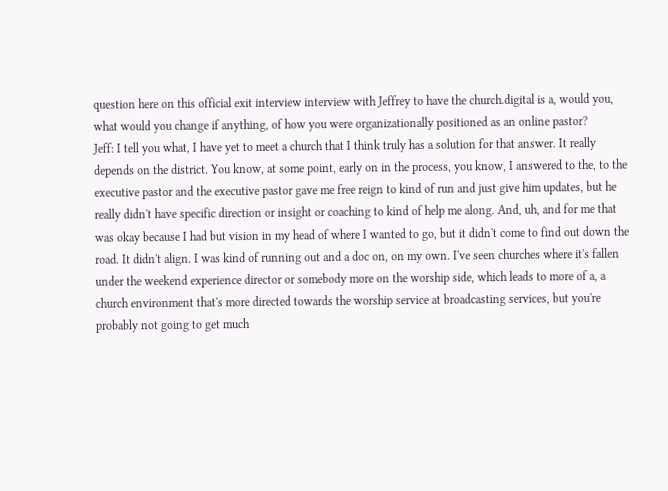question here on this official exit interview interview with Jeffrey to have the church.digital is a, would you, what would you change if anything, of how you were organizationally positioned as an online pastor?
Jeff: I tell you what, I have yet to meet a church that I think truly has a solution for that answer. It really depends on the district. You know, at some point, early on in the process, you know, I answered to the, to the executive pastor and the executive pastor gave me free reign to kind of run and just give him updates, but he really didn't have specific direction or insight or coaching to kind of help me along. And, uh, and for me that was okay because I had but vision in my head of where I wanted to go, but it didn't come to find out down the road. It didn't align. I was kind of running out and a doc on, on my own. I've seen churches where it's fallen under the weekend experience director or somebody more on the worship side, which leads to more of a, a church environment that's more directed towards the worship service at broadcasting services, but you're probably not going to get much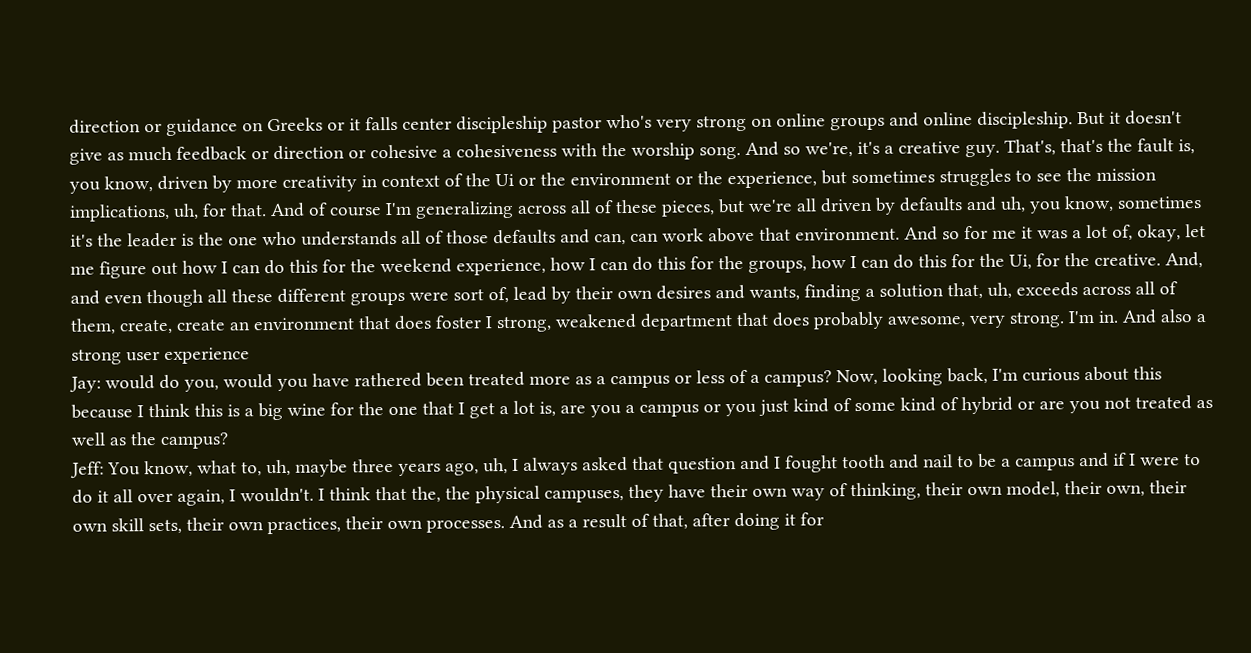direction or guidance on Greeks or it falls center discipleship pastor who's very strong on online groups and online discipleship. But it doesn't give as much feedback or direction or cohesive a cohesiveness with the worship song. And so we're, it's a creative guy. That's, that's the fault is, you know, driven by more creativity in context of the Ui or the environment or the experience, but sometimes struggles to see the mission implications, uh, for that. And of course I'm generalizing across all of these pieces, but we're all driven by defaults and uh, you know, sometimes it's the leader is the one who understands all of those defaults and can, can work above that environment. And so for me it was a lot of, okay, let me figure out how I can do this for the weekend experience, how I can do this for the groups, how I can do this for the Ui, for the creative. And, and even though all these different groups were sort of, lead by their own desires and wants, finding a solution that, uh, exceeds across all of them, create, create an environment that does foster I strong, weakened department that does probably awesome, very strong. I'm in. And also a strong user experience
Jay: would do you, would you have rathered been treated more as a campus or less of a campus? Now, looking back, I'm curious about this because I think this is a big wine for the one that I get a lot is, are you a campus or you just kind of some kind of hybrid or are you not treated as well as the campus?
Jeff: You know, what to, uh, maybe three years ago, uh, I always asked that question and I fought tooth and nail to be a campus and if I were to do it all over again, I wouldn't. I think that the, the physical campuses, they have their own way of thinking, their own model, their own, their own skill sets, their own practices, their own processes. And as a result of that, after doing it for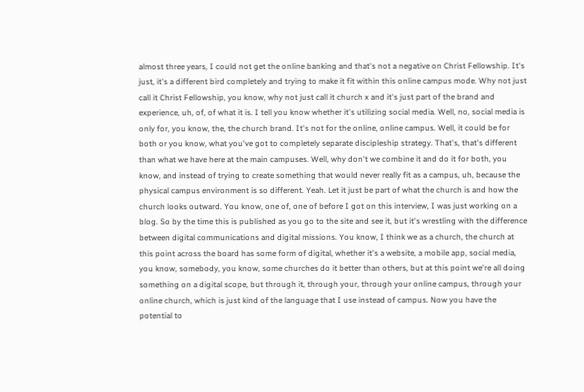almost three years, I could not get the online banking and that's not a negative on Christ Fellowship. It's just, it's a different bird completely and trying to make it fit within this online campus mode. Why not just call it Christ Fellowship, you know, why not just call it church x and it's just part of the brand and experience, uh, of, of what it is. I tell you know whether it's utilizing social media. Well, no, social media is only for, you know, the, the church brand. It's not for the online, online campus. Well, it could be for both or you know, what you've got to completely separate discipleship strategy. That's, that's different than what we have here at the main campuses. Well, why don't we combine it and do it for both, you know, and instead of trying to create something that would never really fit as a campus, uh, because the physical campus environment is so different. Yeah. Let it just be part of what the church is and how the church looks outward. You know, one of, one of before I got on this interview, I was just working on a blog. So by the time this is published as you go to the site and see it, but it's wrestling with the difference between digital communications and digital missions. You know, I think we as a church, the church at this point across the board has some form of digital, whether it's a website, a mobile app, social media, you know, somebody, you know, some churches do it better than others, but at this point we're all doing something on a digital scope, but through it, through your, through your online campus, through your online church, which is just kind of the language that I use instead of campus. Now you have the potential to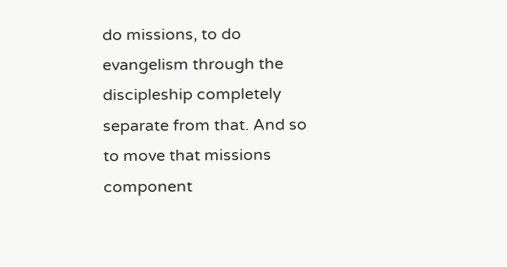do missions, to do evangelism through the discipleship completely separate from that. And so to move that missions component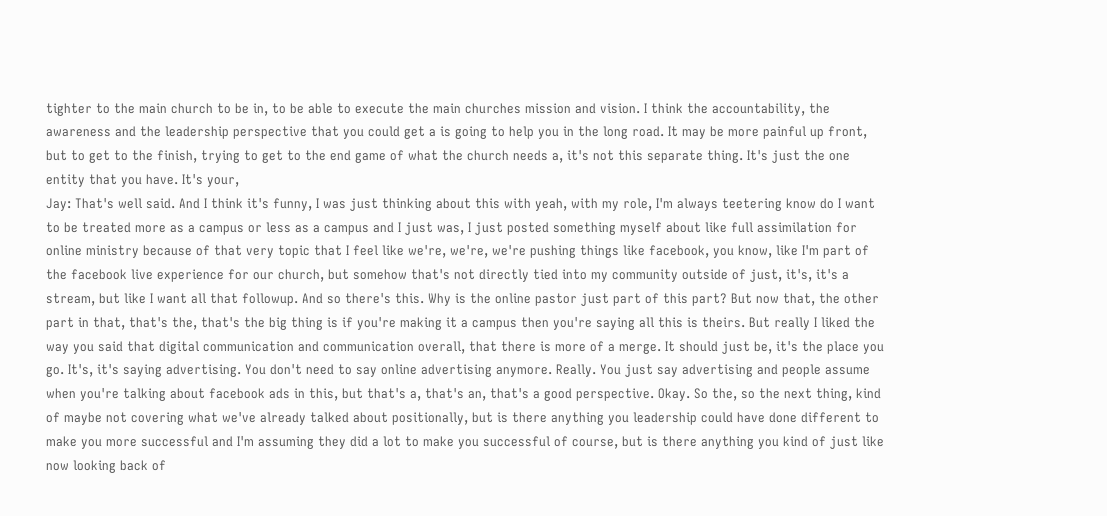tighter to the main church to be in, to be able to execute the main churches mission and vision. I think the accountability, the awareness and the leadership perspective that you could get a is going to help you in the long road. It may be more painful up front, but to get to the finish, trying to get to the end game of what the church needs a, it's not this separate thing. It's just the one entity that you have. It's your,
Jay: That's well said. And I think it's funny, I was just thinking about this with yeah, with my role, I'm always teetering know do I want to be treated more as a campus or less as a campus and I just was, I just posted something myself about like full assimilation for online ministry because of that very topic that I feel like we're, we're, we're pushing things like facebook, you know, like I'm part of the facebook live experience for our church, but somehow that's not directly tied into my community outside of just, it's, it's a stream, but like I want all that followup. And so there's this. Why is the online pastor just part of this part? But now that, the other part in that, that's the, that's the big thing is if you're making it a campus then you're saying all this is theirs. But really I liked the way you said that digital communication and communication overall, that there is more of a merge. It should just be, it's the place you go. It's, it's saying advertising. You don't need to say online advertising anymore. Really. You just say advertising and people assume when you're talking about facebook ads in this, but that's a, that's an, that's a good perspective. Okay. So the, so the next thing, kind of maybe not covering what we've already talked about positionally, but is there anything you leadership could have done different to make you more successful and I'm assuming they did a lot to make you successful of course, but is there anything you kind of just like now looking back of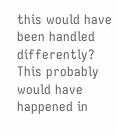this would have been handled differently? This probably would have happened in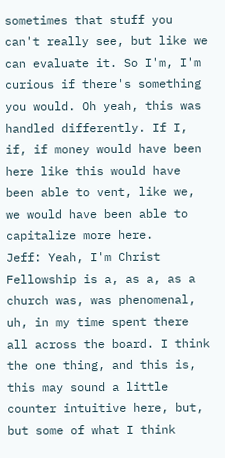sometimes that stuff you can't really see, but like we can evaluate it. So I'm, I'm curious if there's something you would. Oh yeah, this was handled differently. If I, if, if money would have been here like this would have been able to vent, like we, we would have been able to capitalize more here.
Jeff: Yeah, I'm Christ Fellowship is a, as a, as a church was, was phenomenal, uh, in my time spent there all across the board. I think the one thing, and this is, this may sound a little counter intuitive here, but, but some of what I think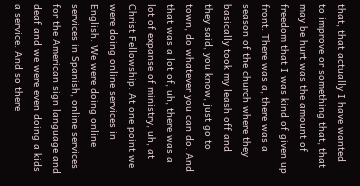that, that actually I have wanted to improve or something that, that may be hurt was the amount of freedom that I was kind of given up front. There was a, there was a season of the church where they basically took my leash off and they said, you know, just go to town, do whatever you can do. And that was a lot of, uh, there was a lot of expanse of ministry, uh, at Christ Fellowship. At one point we were doing online services in English. We were doing online services in Spanish, online services for the American sign language and deaf and we were even doing a kids a service. And so there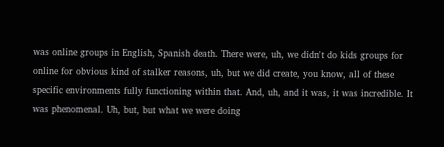was online groups in English, Spanish death. There were, uh, we didn't do kids groups for online for obvious kind of stalker reasons, uh, but we did create, you know, all of these specific environments fully functioning within that. And, uh, and it was, it was incredible. It was phenomenal. Uh, but, but what we were doing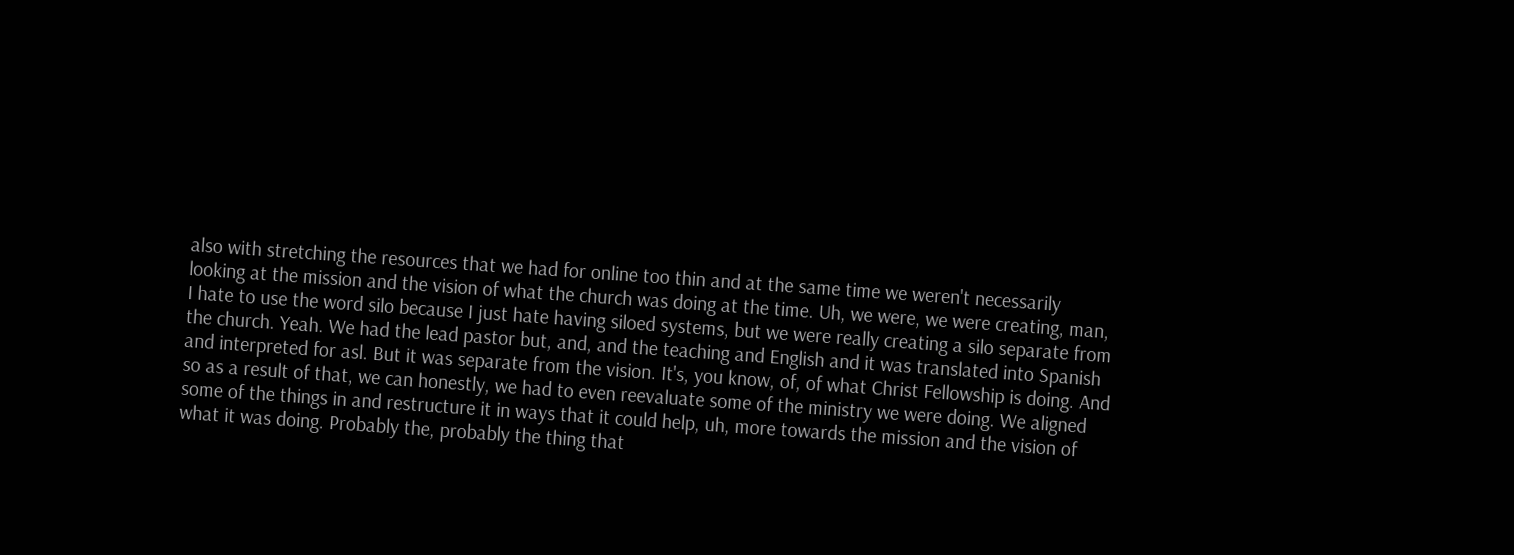also with stretching the resources that we had for online too thin and at the same time we weren't necessarily looking at the mission and the vision of what the church was doing at the time. Uh, we were, we were creating, man, I hate to use the word silo because I just hate having siloed systems, but we were really creating a silo separate from the church. Yeah. We had the lead pastor but, and, and the teaching and English and it was translated into Spanish and interpreted for asl. But it was separate from the vision. It's, you know, of, of what Christ Fellowship is doing. And so as a result of that, we can honestly, we had to even reevaluate some of the ministry we were doing. We aligned some of the things in and restructure it in ways that it could help, uh, more towards the mission and the vision of what it was doing. Probably the, probably the thing that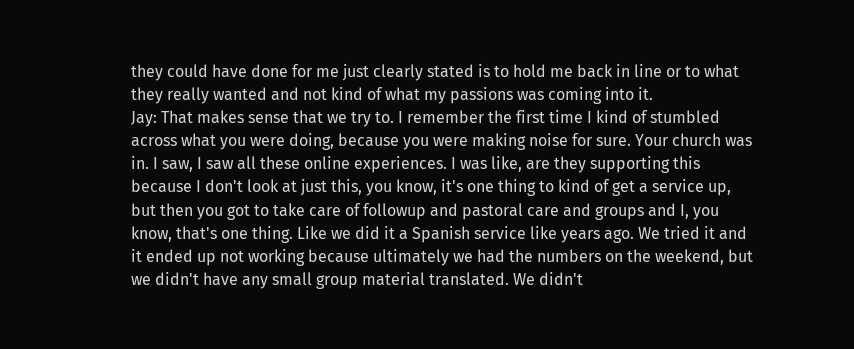they could have done for me just clearly stated is to hold me back in line or to what they really wanted and not kind of what my passions was coming into it.
Jay: That makes sense that we try to. I remember the first time I kind of stumbled across what you were doing, because you were making noise for sure. Your church was in. I saw, I saw all these online experiences. I was like, are they supporting this because I don't look at just this, you know, it's one thing to kind of get a service up, but then you got to take care of followup and pastoral care and groups and I, you know, that's one thing. Like we did it a Spanish service like years ago. We tried it and it ended up not working because ultimately we had the numbers on the weekend, but we didn't have any small group material translated. We didn't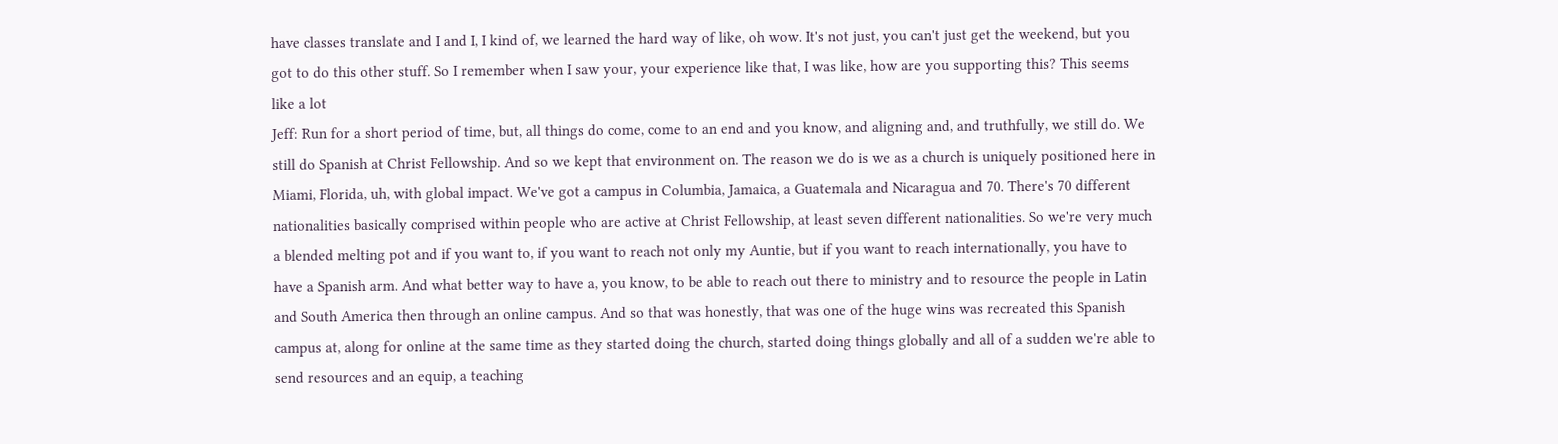have classes translate and I and I, I kind of, we learned the hard way of like, oh wow. It's not just, you can't just get the weekend, but you got to do this other stuff. So I remember when I saw your, your experience like that, I was like, how are you supporting this? This seems like a lot
Jeff: Run for a short period of time, but, all things do come, come to an end and you know, and aligning and, and truthfully, we still do. We still do Spanish at Christ Fellowship. And so we kept that environment on. The reason we do is we as a church is uniquely positioned here in Miami, Florida, uh, with global impact. We've got a campus in Columbia, Jamaica, a Guatemala and Nicaragua and 70. There's 70 different nationalities basically comprised within people who are active at Christ Fellowship, at least seven different nationalities. So we're very much a blended melting pot and if you want to, if you want to reach not only my Auntie, but if you want to reach internationally, you have to have a Spanish arm. And what better way to have a, you know, to be able to reach out there to ministry and to resource the people in Latin and South America then through an online campus. And so that was honestly, that was one of the huge wins was recreated this Spanish campus at, along for online at the same time as they started doing the church, started doing things globally and all of a sudden we're able to send resources and an equip, a teaching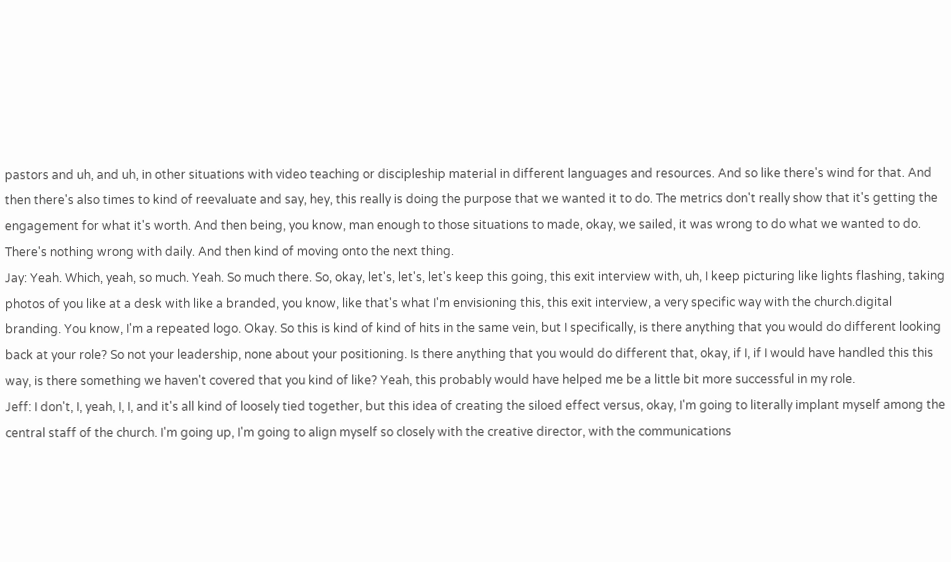pastors and uh, and uh, in other situations with video teaching or discipleship material in different languages and resources. And so like there's wind for that. And then there's also times to kind of reevaluate and say, hey, this really is doing the purpose that we wanted it to do. The metrics don't really show that it's getting the engagement for what it's worth. And then being, you know, man enough to those situations to made, okay, we sailed, it was wrong to do what we wanted to do. There's nothing wrong with daily. And then kind of moving onto the next thing.
Jay: Yeah. Which, yeah, so much. Yeah. So much there. So, okay, let's, let's, let's keep this going, this exit interview with, uh, I keep picturing like lights flashing, taking photos of you like at a desk with like a branded, you know, like that's what I'm envisioning this, this exit interview, a very specific way with the church.digital branding. You know, I'm a repeated logo. Okay. So this is kind of kind of hits in the same vein, but I specifically, is there anything that you would do different looking back at your role? So not your leadership, none about your positioning. Is there anything that you would do different that, okay, if I, if I would have handled this this way, is there something we haven't covered that you kind of like? Yeah, this probably would have helped me be a little bit more successful in my role.
Jeff: I don't, I, yeah, I, I, and it's all kind of loosely tied together, but this idea of creating the siloed effect versus, okay, I'm going to literally implant myself among the central staff of the church. I'm going up, I'm going to align myself so closely with the creative director, with the communications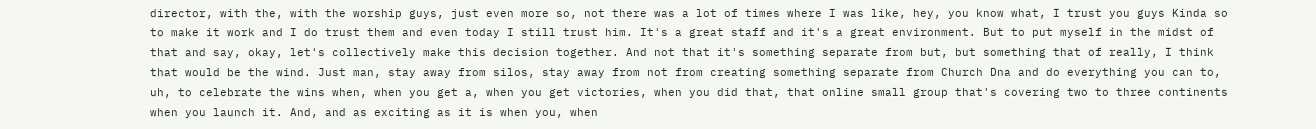director, with the, with the worship guys, just even more so, not there was a lot of times where I was like, hey, you know what, I trust you guys Kinda so to make it work and I do trust them and even today I still trust him. It's a great staff and it's a great environment. But to put myself in the midst of that and say, okay, let's collectively make this decision together. And not that it's something separate from but, but something that of really, I think that would be the wind. Just man, stay away from silos, stay away from not from creating something separate from Church Dna and do everything you can to, uh, to celebrate the wins when, when you get a, when you get victories, when you did that, that online small group that's covering two to three continents when you launch it. And, and as exciting as it is when you, when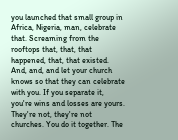you launched that small group in Africa, Nigeria, man, celebrate that. Screaming from the rooftops that, that, that happened, that, that existed. And, and, and let your church knows so that they can celebrate with you. If you separate it, you're wins and losses are yours. They're not, they're not churches. You do it together. The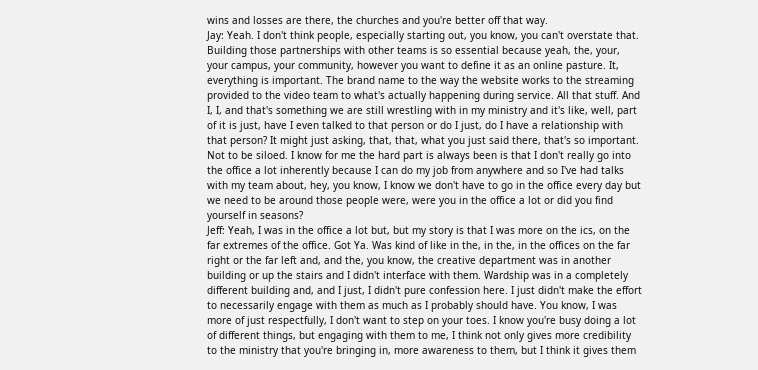wins and losses are there, the churches and you're better off that way.
Jay: Yeah. I don't think people, especially starting out, you know, you can't overstate that. Building those partnerships with other teams is so essential because yeah, the, your, your campus, your community, however you want to define it as an online pasture. It, everything is important. The brand name to the way the website works to the streaming provided to the video team to what's actually happening during service. All that stuff. And I, I, and that's something we are still wrestling with in my ministry and it's like, well, part of it is just, have I even talked to that person or do I just, do I have a relationship with that person? It might just asking, that, that, what you just said there, that's so important. Not to be siloed. I know for me the hard part is always been is that I don't really go into the office a lot inherently because I can do my job from anywhere and so I've had talks with my team about, hey, you know, I know we don't have to go in the office every day but we need to be around those people were, were you in the office a lot or did you find yourself in seasons?
Jeff: Yeah, I was in the office a lot but, but my story is that I was more on the ics, on the far extremes of the office. Got Ya. Was kind of like in the, in the, in the offices on the far right or the far left and, and the, you know, the creative department was in another building or up the stairs and I didn't interface with them. Wardship was in a completely different building and, and I just, I didn't pure confession here. I just didn't make the effort to necessarily engage with them as much as I probably should have. You know, I was more of just respectfully, I don't want to step on your toes. I know you're busy doing a lot of different things, but engaging with them to me, I think not only gives more credibility to the ministry that you're bringing in, more awareness to them, but I think it gives them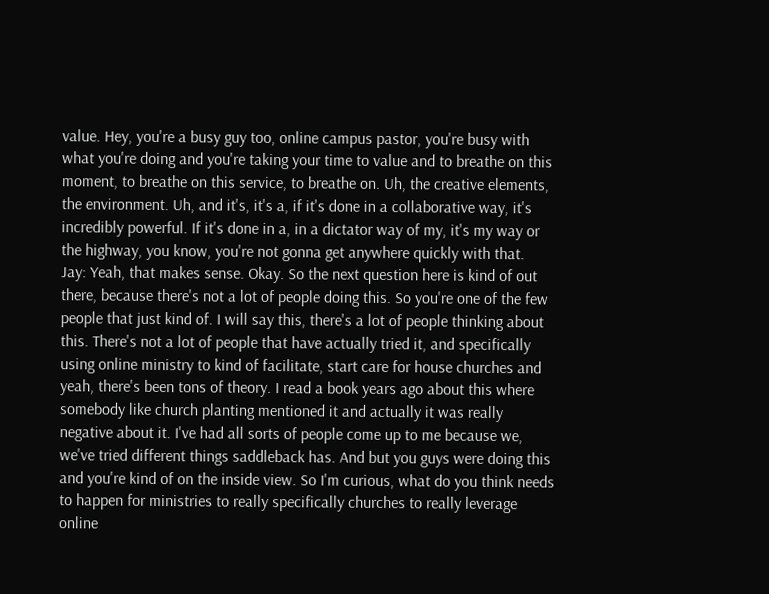value. Hey, you're a busy guy too, online campus pastor, you're busy with what you're doing and you're taking your time to value and to breathe on this moment, to breathe on this service, to breathe on. Uh, the creative elements, the environment. Uh, and it's, it's a, if it's done in a collaborative way, it's incredibly powerful. If it's done in a, in a dictator way of my, it's my way or the highway, you know, you're not gonna get anywhere quickly with that.
Jay: Yeah, that makes sense. Okay. So the next question here is kind of out there, because there's not a lot of people doing this. So you're one of the few people that just kind of. I will say this, there's a lot of people thinking about this. There's not a lot of people that have actually tried it, and specifically using online ministry to kind of facilitate, start care for house churches and yeah, there's been tons of theory. I read a book years ago about this where somebody like church planting mentioned it and actually it was really negative about it. I've had all sorts of people come up to me because we, we've tried different things saddleback has. And but you guys were doing this and you're kind of on the inside view. So I'm curious, what do you think needs to happen for ministries to really specifically churches to really leverage online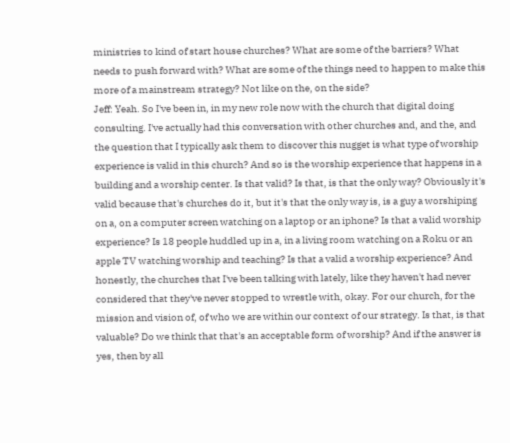ministries to kind of start house churches? What are some of the barriers? What needs to push forward with? What are some of the things need to happen to make this more of a mainstream strategy? Not like on the, on the side?
Jeff: Yeah. So I've been in, in my new role now with the church that digital doing consulting. I've actually had this conversation with other churches and, and the, and the question that I typically ask them to discover this nugget is what type of worship experience is valid in this church? And so is the worship experience that happens in a building and a worship center. Is that valid? Is that, is that the only way? Obviously it's valid because that's churches do it, but it's that the only way is, is a guy a worshiping on a, on a computer screen watching on a laptop or an iphone? Is that a valid worship experience? Is 18 people huddled up in a, in a living room watching on a Roku or an apple TV watching worship and teaching? Is that a valid a worship experience? And honestly, the churches that I've been talking with lately, like they haven't had never considered that they've never stopped to wrestle with, okay. For our church, for the mission and vision of, of who we are within our context of our strategy. Is that, is that valuable? Do we think that that's an acceptable form of worship? And if the answer is yes, then by all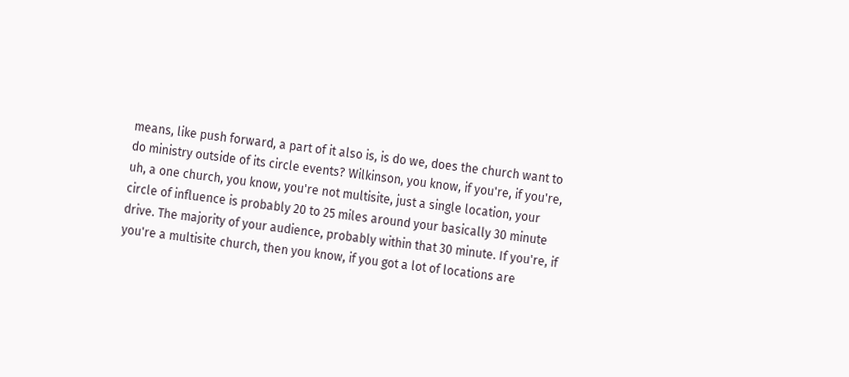means, like push forward, a part of it also is, is do we, does the church want to do ministry outside of its circle events? Wilkinson, you know, if you're, if you're, uh, a one church, you know, you're not multisite, just a single location, your circle of influence is probably 20 to 25 miles around your basically 30 minute drive. The majority of your audience, probably within that 30 minute. If you're, if you're a multisite church, then you know, if you got a lot of locations are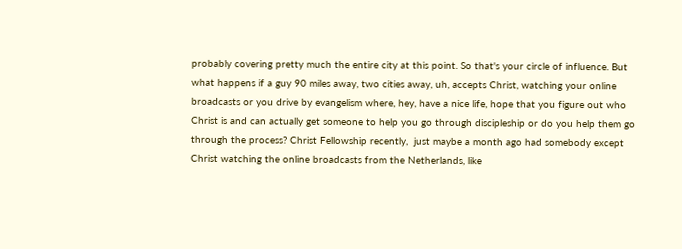probably covering pretty much the entire city at this point. So that's your circle of influence. But what happens if a guy 90 miles away, two cities away, uh, accepts Christ, watching your online broadcasts or you drive by evangelism where, hey, have a nice life, hope that you figure out who Christ is and can actually get someone to help you go through discipleship or do you help them go through the process? Christ Fellowship recently,  just maybe a month ago had somebody except Christ watching the online broadcasts from the Netherlands, like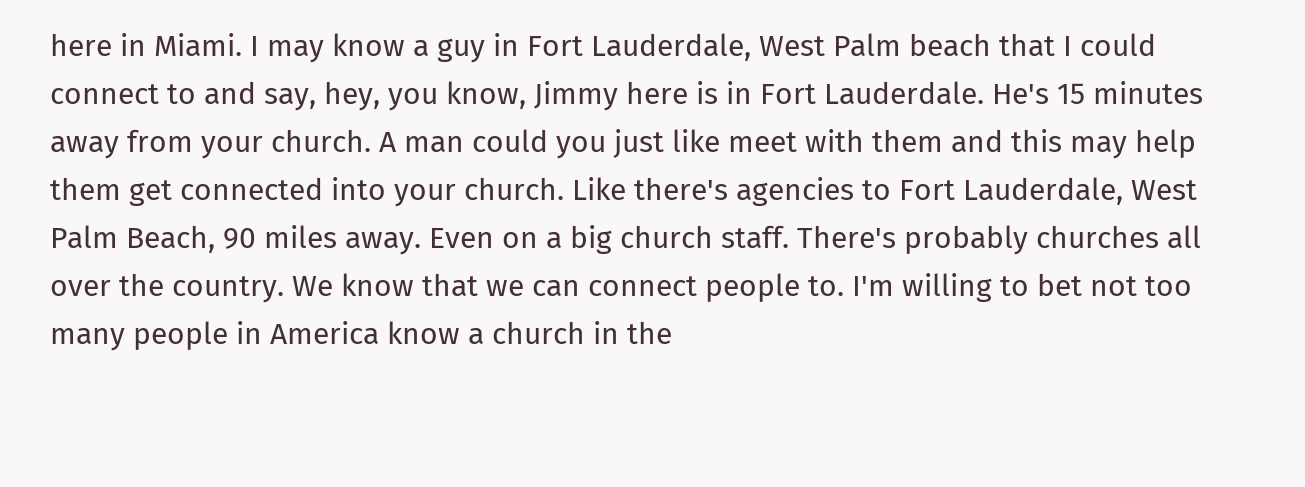here in Miami. I may know a guy in Fort Lauderdale, West Palm beach that I could connect to and say, hey, you know, Jimmy here is in Fort Lauderdale. He's 15 minutes away from your church. A man could you just like meet with them and this may help them get connected into your church. Like there's agencies to Fort Lauderdale, West Palm Beach, 90 miles away. Even on a big church staff. There's probably churches all over the country. We know that we can connect people to. I'm willing to bet not too many people in America know a church in the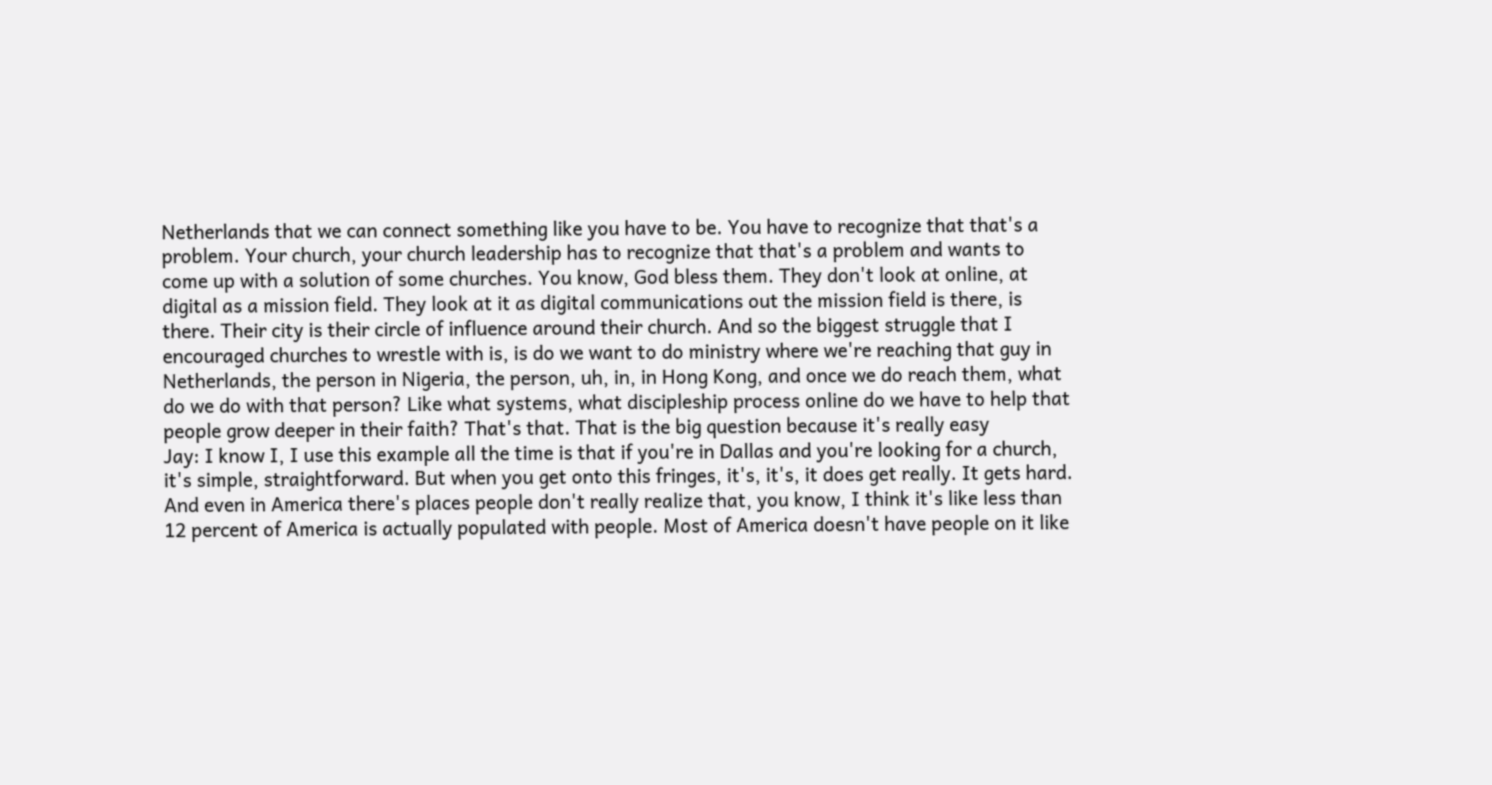Netherlands that we can connect something like you have to be. You have to recognize that that's a problem. Your church, your church leadership has to recognize that that's a problem and wants to come up with a solution of some churches. You know, God bless them. They don't look at online, at digital as a mission field. They look at it as digital communications out the mission field is there, is there. Their city is their circle of influence around their church. And so the biggest struggle that I encouraged churches to wrestle with is, is do we want to do ministry where we're reaching that guy in Netherlands, the person in Nigeria, the person, uh, in, in Hong Kong, and once we do reach them, what do we do with that person? Like what systems, what discipleship process online do we have to help that people grow deeper in their faith? That's that. That is the big question because it's really easy
Jay: I know I, I use this example all the time is that if you're in Dallas and you're looking for a church, it's simple, straightforward. But when you get onto this fringes, it's, it's, it does get really. It gets hard. And even in America there's places people don't really realize that, you know, I think it's like less than 12 percent of America is actually populated with people. Most of America doesn't have people on it like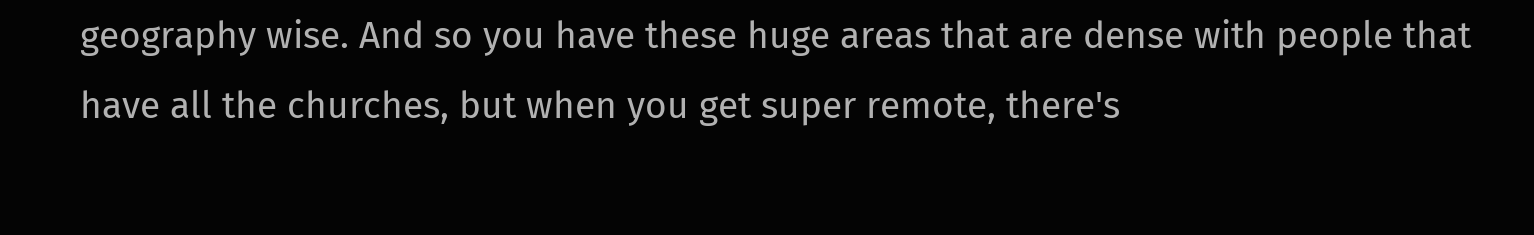geography wise. And so you have these huge areas that are dense with people that have all the churches, but when you get super remote, there's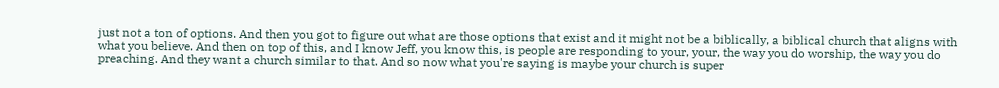just not a ton of options. And then you got to figure out what are those options that exist and it might not be a biblically, a biblical church that aligns with what you believe. And then on top of this, and I know Jeff, you know this, is people are responding to your, your, the way you do worship, the way you do preaching. And they want a church similar to that. And so now what you're saying is maybe your church is super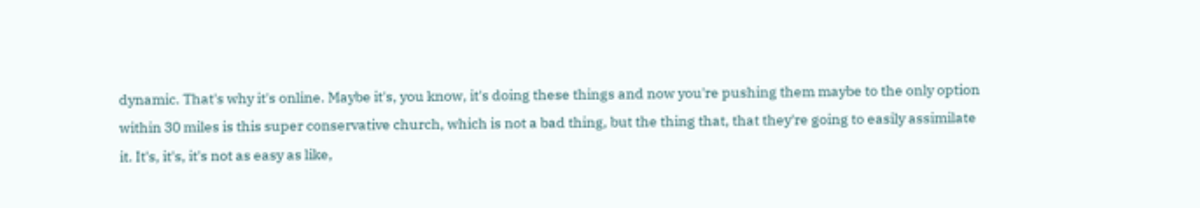dynamic. That's why it's online. Maybe it's, you know, it's doing these things and now you're pushing them maybe to the only option within 30 miles is this super conservative church, which is not a bad thing, but the thing that, that they're going to easily assimilate it. It's, it's, it's not as easy as like,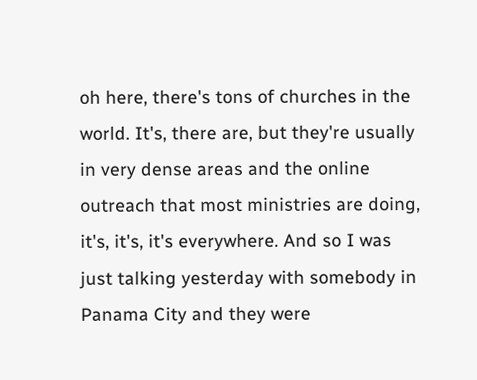oh here, there's tons of churches in the world. It's, there are, but they're usually in very dense areas and the online outreach that most ministries are doing, it's, it's, it's everywhere. And so I was just talking yesterday with somebody in Panama City and they were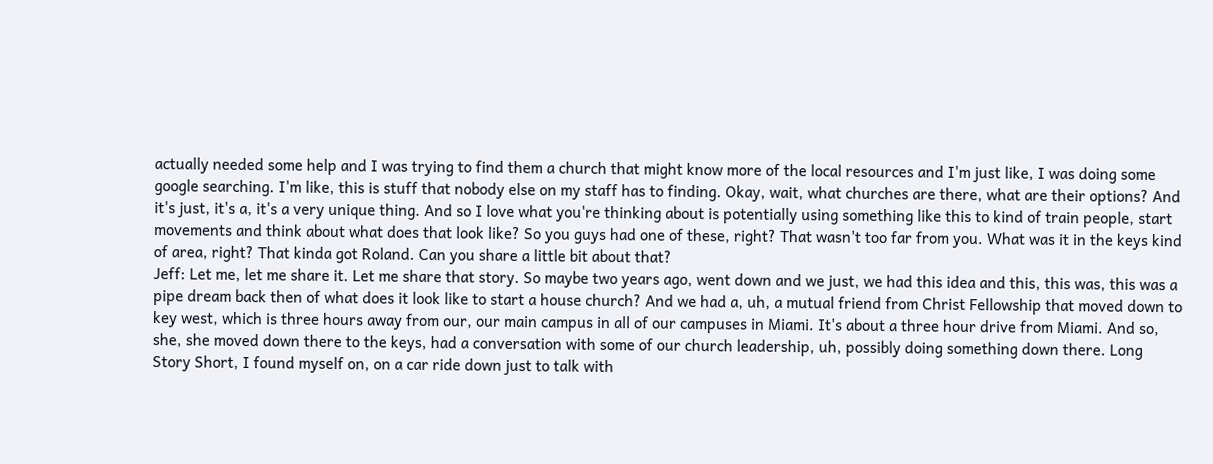actually needed some help and I was trying to find them a church that might know more of the local resources and I'm just like, I was doing some google searching. I'm like, this is stuff that nobody else on my staff has to finding. Okay, wait, what churches are there, what are their options? And it's just, it's a, it's a very unique thing. And so I love what you're thinking about is potentially using something like this to kind of train people, start movements and think about what does that look like? So you guys had one of these, right? That wasn't too far from you. What was it in the keys kind of area, right? That kinda got Roland. Can you share a little bit about that?
Jeff: Let me, let me share it. Let me share that story. So maybe two years ago, went down and we just, we had this idea and this, this was, this was a pipe dream back then of what does it look like to start a house church? And we had a, uh, a mutual friend from Christ Fellowship that moved down to key west, which is three hours away from our, our main campus in all of our campuses in Miami. It's about a three hour drive from Miami. And so, she, she moved down there to the keys, had a conversation with some of our church leadership, uh, possibly doing something down there. Long Story Short, I found myself on, on a car ride down just to talk with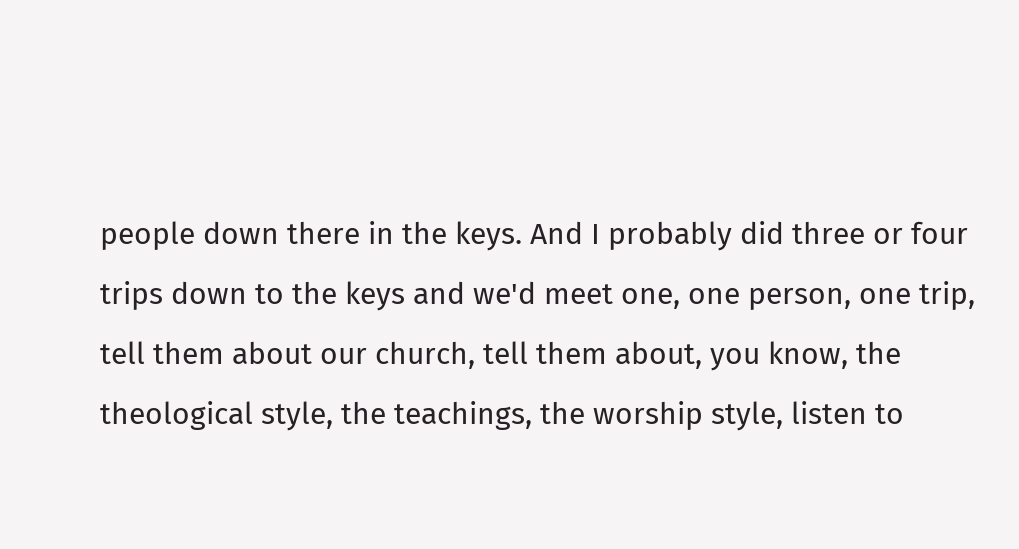people down there in the keys. And I probably did three or four trips down to the keys and we'd meet one, one person, one trip, tell them about our church, tell them about, you know, the theological style, the teachings, the worship style, listen to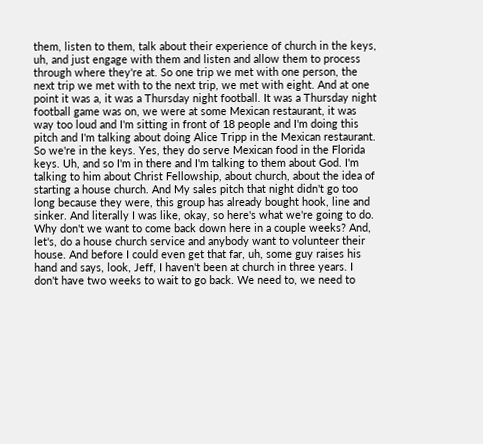them, listen to them, talk about their experience of church in the keys, uh, and just engage with them and listen and allow them to process through where they're at. So one trip we met with one person, the next trip we met with to the next trip, we met with eight. And at one point it was a, it was a Thursday night football. It was a Thursday night football game was on, we were at some Mexican restaurant, it was way too loud and I'm sitting in front of 18 people and I'm doing this pitch and I'm talking about doing Alice Tripp in the Mexican restaurant. So we're in the keys. Yes, they do serve Mexican food in the Florida keys. Uh, and so I'm in there and I'm talking to them about God. I'm talking to him about Christ Fellowship, about church, about the idea of starting a house church. And My sales pitch that night didn't go too long because they were, this group has already bought hook, line and sinker. And literally I was like, okay, so here's what we're going to do. Why don't we want to come back down here in a couple weeks? And, let's, do a house church service and anybody want to volunteer their house. And before I could even get that far, uh, some guy raises his hand and says, look, Jeff, I haven't been at church in three years. I don't have two weeks to wait to go back. We need to, we need to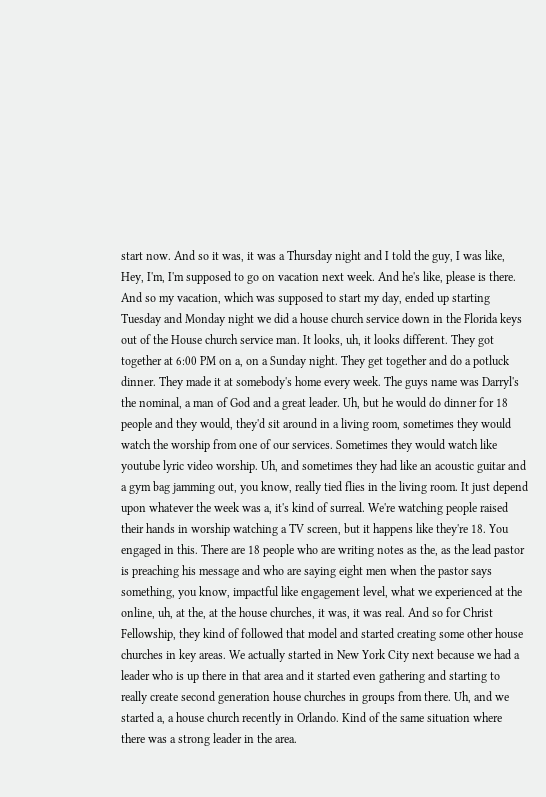start now. And so it was, it was a Thursday night and I told the guy, I was like, Hey, I'm, I'm supposed to go on vacation next week. And he's like, please is there. And so my vacation, which was supposed to start my day, ended up starting Tuesday and Monday night we did a house church service down in the Florida keys out of the House church service man. It looks, uh, it looks different. They got together at 6:00 PM on a, on a Sunday night. They get together and do a potluck dinner. They made it at somebody's home every week. The guys name was Darryl's the nominal, a man of God and a great leader. Uh, but he would do dinner for 18 people and they would, they'd sit around in a living room, sometimes they would watch the worship from one of our services. Sometimes they would watch like youtube lyric video worship. Uh, and sometimes they had like an acoustic guitar and a gym bag jamming out, you know, really tied flies in the living room. It just depend upon whatever the week was a, it's kind of surreal. We're watching people raised their hands in worship watching a TV screen, but it happens like they're 18. You engaged in this. There are 18 people who are writing notes as the, as the lead pastor is preaching his message and who are saying eight men when the pastor says something, you know, impactful like engagement level, what we experienced at the online, uh, at the, at the house churches, it was, it was real. And so for Christ Fellowship, they kind of followed that model and started creating some other house churches in key areas. We actually started in New York City next because we had a leader who is up there in that area and it started even gathering and starting to really create second generation house churches in groups from there. Uh, and we started a, a house church recently in Orlando. Kind of the same situation where there was a strong leader in the area.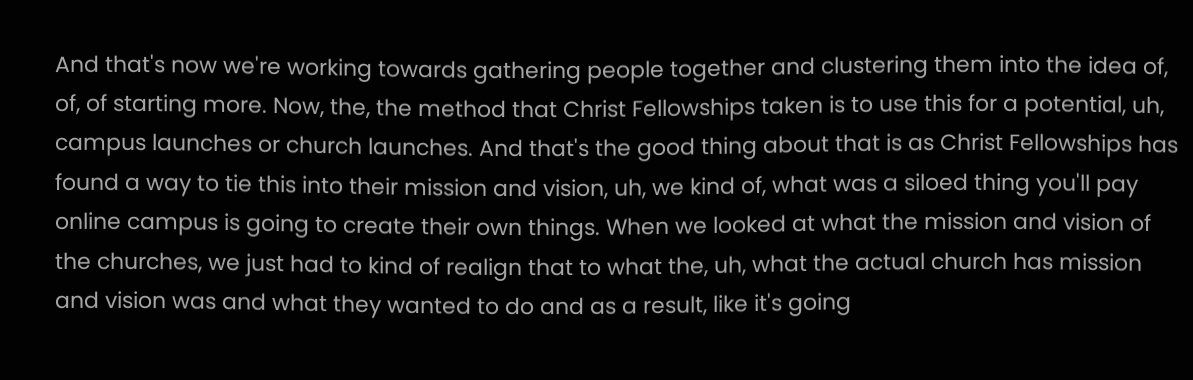And that's now we're working towards gathering people together and clustering them into the idea of, of, of starting more. Now, the, the method that Christ Fellowships taken is to use this for a potential, uh, campus launches or church launches. And that's the good thing about that is as Christ Fellowships has found a way to tie this into their mission and vision, uh, we kind of, what was a siloed thing you'll pay online campus is going to create their own things. When we looked at what the mission and vision of the churches, we just had to kind of realign that to what the, uh, what the actual church has mission and vision was and what they wanted to do and as a result, like it's going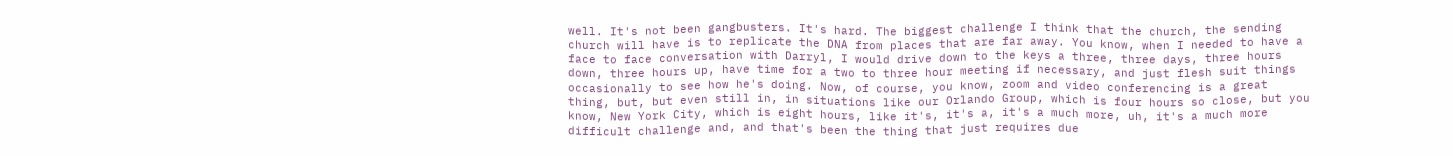well. It's not been gangbusters. It's hard. The biggest challenge I think that the church, the sending church will have is to replicate the DNA from places that are far away. You know, when I needed to have a face to face conversation with Darryl, I would drive down to the keys a three, three days, three hours down, three hours up, have time for a two to three hour meeting if necessary, and just flesh suit things occasionally to see how he's doing. Now, of course, you know, zoom and video conferencing is a great thing, but, but even still in, in situations like our Orlando Group, which is four hours so close, but you know, New York City, which is eight hours, like it's, it's a, it's a much more, uh, it's a much more difficult challenge and, and that's been the thing that just requires due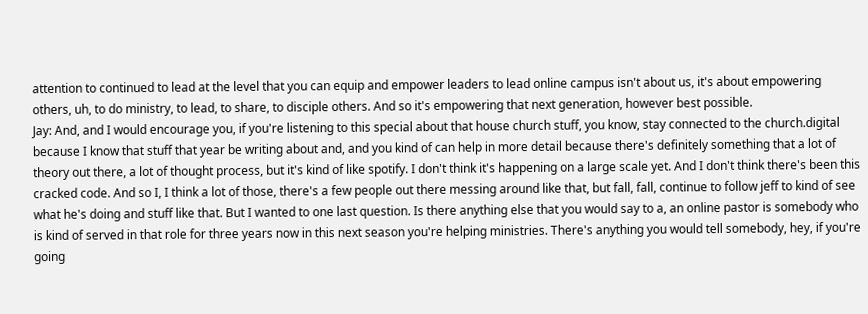attention to continued to lead at the level that you can equip and empower leaders to lead online campus isn't about us, it's about empowering others, uh, to do ministry, to lead, to share, to disciple others. And so it's empowering that next generation, however best possible.
Jay: And, and I would encourage you, if you're listening to this special about that house church stuff, you know, stay connected to the church.digital because I know that stuff that year be writing about and, and you kind of can help in more detail because there's definitely something that a lot of theory out there, a lot of thought process, but it's kind of like spotify. I don't think it's happening on a large scale yet. And I don't think there's been this cracked code. And so I, I think a lot of those, there's a few people out there messing around like that, but fall, fall, continue to follow jeff to kind of see what he's doing and stuff like that. But I wanted to one last question. Is there anything else that you would say to a, an online pastor is somebody who is kind of served in that role for three years now in this next season you're helping ministries. There's anything you would tell somebody, hey, if you're going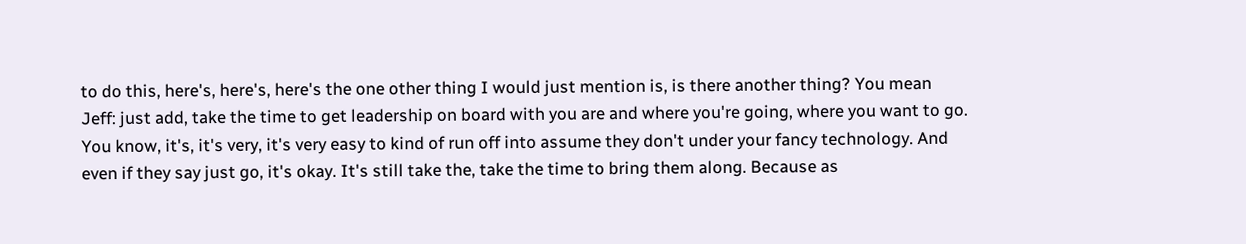to do this, here's, here's, here's the one other thing I would just mention is, is there another thing? You mean
Jeff: just add, take the time to get leadership on board with you are and where you're going, where you want to go. You know, it's, it's very, it's very easy to kind of run off into assume they don't under your fancy technology. And even if they say just go, it's okay. It's still take the, take the time to bring them along. Because as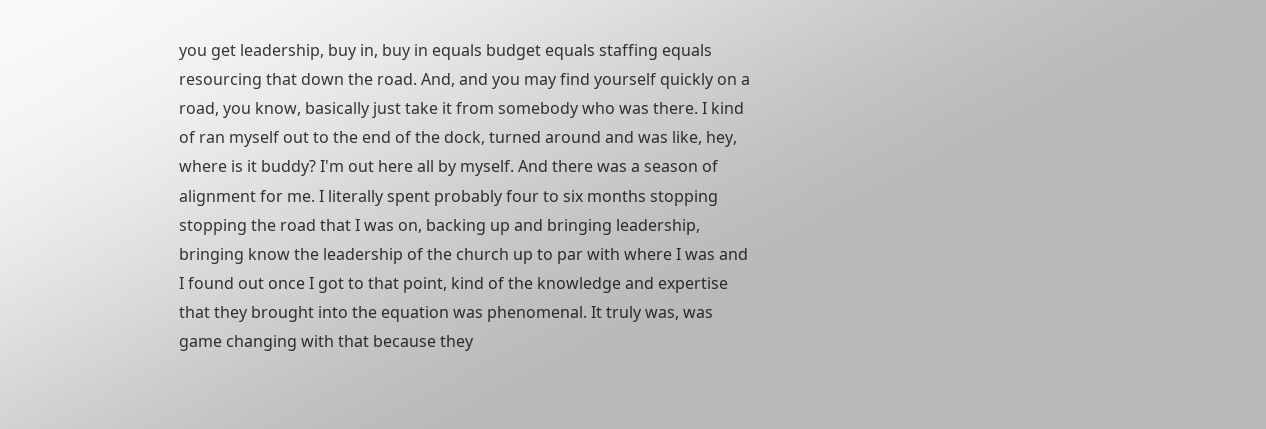you get leadership, buy in, buy in equals budget equals staffing equals resourcing that down the road. And, and you may find yourself quickly on a road, you know, basically just take it from somebody who was there. I kind of ran myself out to the end of the dock, turned around and was like, hey, where is it buddy? I'm out here all by myself. And there was a season of alignment for me. I literally spent probably four to six months stopping stopping the road that I was on, backing up and bringing leadership, bringing know the leadership of the church up to par with where I was and I found out once I got to that point, kind of the knowledge and expertise that they brought into the equation was phenomenal. It truly was, was game changing with that because they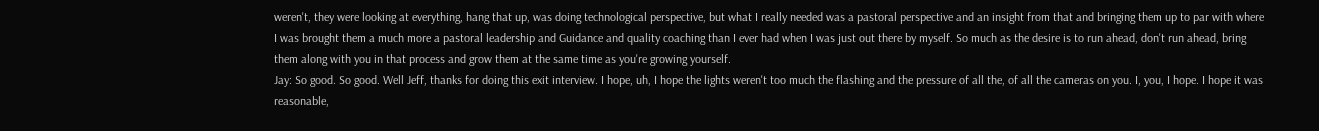weren't, they were looking at everything, hang that up, was doing technological perspective, but what I really needed was a pastoral perspective and an insight from that and bringing them up to par with where I was brought them a much more a pastoral leadership and Guidance and quality coaching than I ever had when I was just out there by myself. So much as the desire is to run ahead, don't run ahead, bring them along with you in that process and grow them at the same time as you're growing yourself.
Jay: So good. So good. Well Jeff, thanks for doing this exit interview. I hope, uh, I hope the lights weren't too much the flashing and the pressure of all the, of all the cameras on you. I, you, I hope. I hope it was reasonable,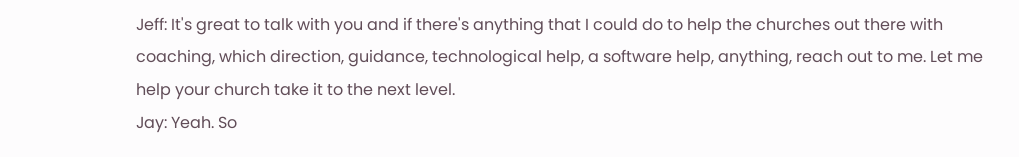Jeff: It's great to talk with you and if there's anything that I could do to help the churches out there with coaching, which direction, guidance, technological help, a software help, anything, reach out to me. Let me help your church take it to the next level.
Jay: Yeah. So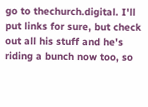go to thechurch.digital. I'll put links for sure, but check out all his stuff and he's riding a bunch now too, so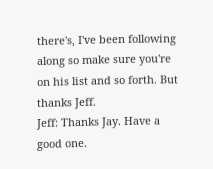there's, I've been following along so make sure you're on his list and so forth. But thanks Jeff.
Jeff: Thanks Jay. Have a good one.